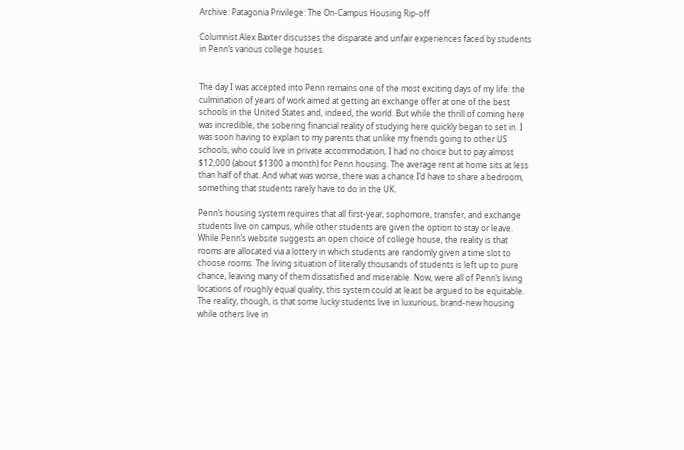Archive: Patagonia Privilege: The On-Campus Housing Rip-off

Columnist Alex Baxter discusses the disparate and unfair experiences faced by students in Penn’s various college houses.


The day I was accepted into Penn remains one of the most exciting days of my life: the culmination of years of work aimed at getting an exchange offer at one of the best schools in the United States and, indeed, the world. But while the thrill of coming here was incredible, the sobering financial reality of studying here quickly began to set in. I was soon having to explain to my parents that unlike my friends going to other US schools, who could live in private accommodation, I had no choice but to pay almost $12,000 (about $1300 a month) for Penn housing. The average rent at home sits at less than half of that. And what was worse, there was a chance I’d have to share a bedroom, something that students rarely have to do in the UK.

Penn’s housing system requires that all first-year, sophomore, transfer, and exchange students live on campus, while other students are given the option to stay or leave. While Penn’s website suggests an open choice of college house, the reality is that rooms are allocated via a lottery in which students are randomly given a time slot to choose rooms. The living situation of literally thousands of students is left up to pure chance, leaving many of them dissatisfied and miserable. Now, were all of Penn’s living locations of roughly equal quality, this system could at least be argued to be equitable. The reality, though, is that some lucky students live in luxurious, brand-new housing while others live in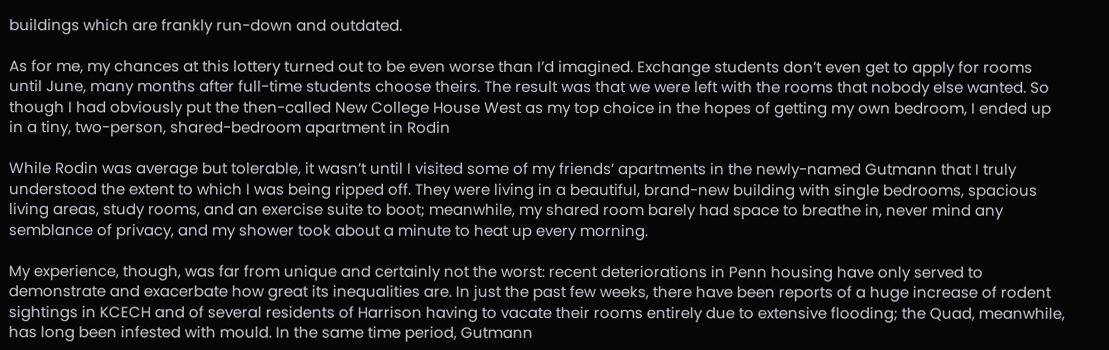buildings which are frankly run-down and outdated.

As for me, my chances at this lottery turned out to be even worse than I’d imagined. Exchange students don’t even get to apply for rooms until June, many months after full-time students choose theirs. The result was that we were left with the rooms that nobody else wanted. So though I had obviously put the then-called New College House West as my top choice in the hopes of getting my own bedroom, I ended up in a tiny, two-person, shared-bedroom apartment in Rodin

While Rodin was average but tolerable, it wasn’t until I visited some of my friends’ apartments in the newly-named Gutmann that I truly understood the extent to which I was being ripped off. They were living in a beautiful, brand-new building with single bedrooms, spacious living areas, study rooms, and an exercise suite to boot; meanwhile, my shared room barely had space to breathe in, never mind any semblance of privacy, and my shower took about a minute to heat up every morning.

My experience, though, was far from unique and certainly not the worst: recent deteriorations in Penn housing have only served to demonstrate and exacerbate how great its inequalities are. In just the past few weeks, there have been reports of a huge increase of rodent sightings in KCECH and of several residents of Harrison having to vacate their rooms entirely due to extensive flooding; the Quad, meanwhile, has long been infested with mould. In the same time period, Gutmann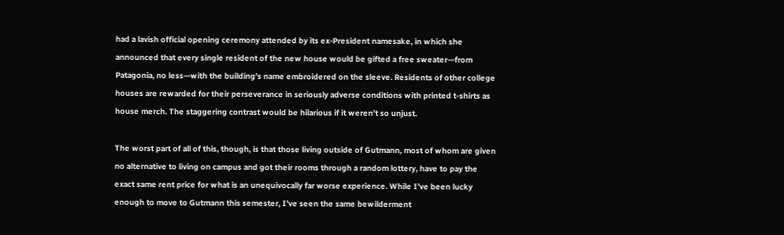had a lavish official opening ceremony attended by its ex-President namesake, in which she announced that every single resident of the new house would be gifted a free sweater—from Patagonia, no less—with the building’s name embroidered on the sleeve. Residents of other college houses are rewarded for their perseverance in seriously adverse conditions with printed t-shirts as house merch. The staggering contrast would be hilarious if it weren’t so unjust.

The worst part of all of this, though, is that those living outside of Gutmann, most of whom are given no alternative to living on campus and got their rooms through a random lottery, have to pay the exact same rent price for what is an unequivocally far worse experience. While I’ve been lucky enough to move to Gutmann this semester, I’ve seen the same bewilderment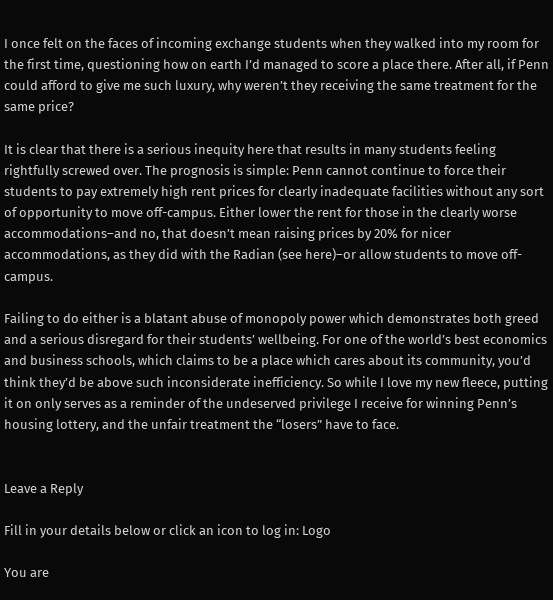I once felt on the faces of incoming exchange students when they walked into my room for the first time, questioning how on earth I’d managed to score a place there. After all, if Penn could afford to give me such luxury, why weren’t they receiving the same treatment for the same price?

It is clear that there is a serious inequity here that results in many students feeling rightfully screwed over. The prognosis is simple: Penn cannot continue to force their students to pay extremely high rent prices for clearly inadequate facilities without any sort of opportunity to move off-campus. Either lower the rent for those in the clearly worse accommodations–and no, that doesn’t mean raising prices by 20% for nicer accommodations, as they did with the Radian (see here)–or allow students to move off-campus.

Failing to do either is a blatant abuse of monopoly power which demonstrates both greed and a serious disregard for their students’ wellbeing. For one of the world’s best economics and business schools, which claims to be a place which cares about its community, you’d think they’d be above such inconsiderate inefficiency. So while I love my new fleece, putting it on only serves as a reminder of the undeserved privilege I receive for winning Penn’s housing lottery, and the unfair treatment the “losers” have to face.


Leave a Reply

Fill in your details below or click an icon to log in: Logo

You are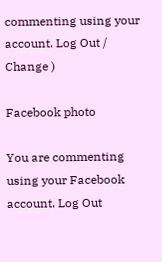commenting using your account. Log Out /  Change )

Facebook photo

You are commenting using your Facebook account. Log Out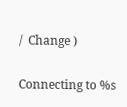/  Change )

Connecting to %s